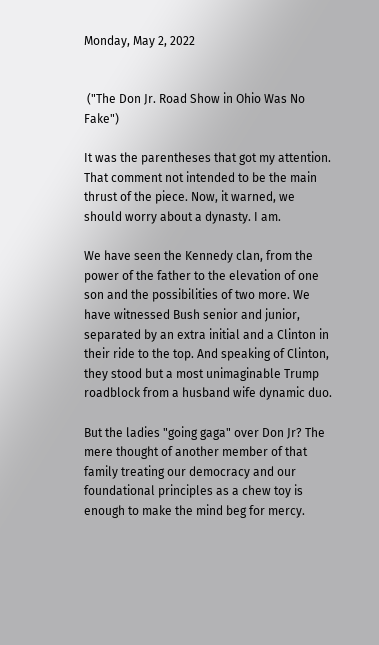Monday, May 2, 2022


 ("The Don Jr. Road Show in Ohio Was No Fake")

It was the parentheses that got my attention. That comment not intended to be the main thrust of the piece. Now, it warned, we should worry about a dynasty. I am.

We have seen the Kennedy clan, from the power of the father to the elevation of one son and the possibilities of two more. We have witnessed Bush senior and junior, separated by an extra initial and a Clinton in their ride to the top. And speaking of Clinton, they stood but a most unimaginable Trump roadblock from a husband wife dynamic duo.

But the ladies "going gaga" over Don Jr? The mere thought of another member of that family treating our democracy and our foundational principles as a chew toy is enough to make the mind beg for mercy.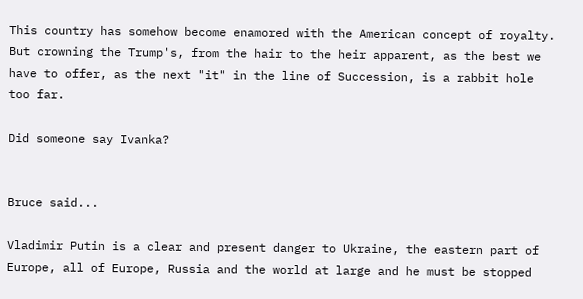This country has somehow become enamored with the American concept of royalty. But crowning the Trump's, from the hair to the heir apparent, as the best we have to offer, as the next "it" in the line of Succession, is a rabbit hole too far.

Did someone say Ivanka?


Bruce said...

Vladimir Putin is a clear and present danger to Ukraine, the eastern part of Europe, all of Europe, Russia and the world at large and he must be stopped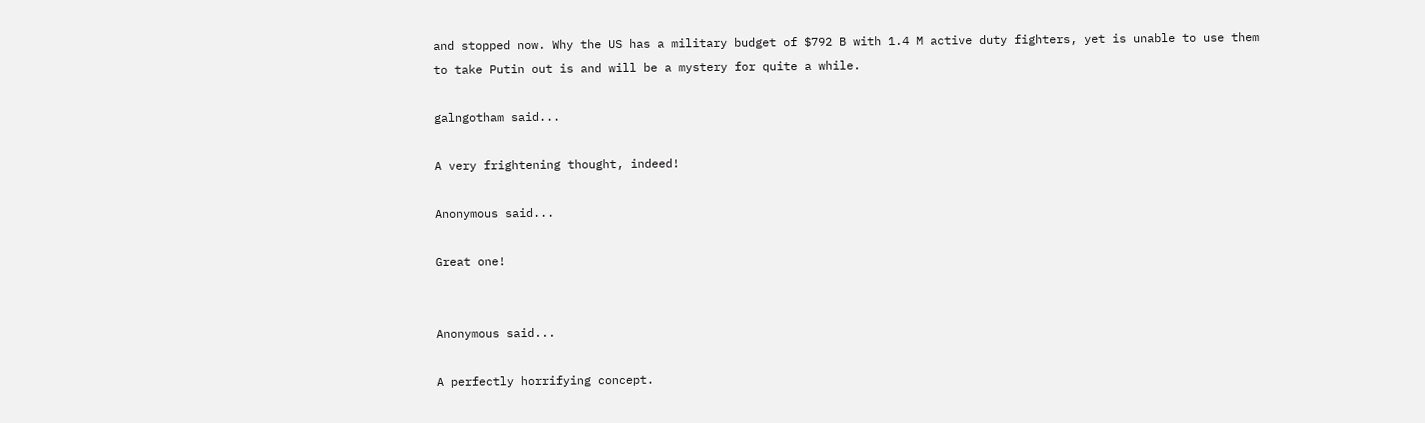and stopped now. Why the US has a military budget of $792 B with 1.4 M active duty fighters, yet is unable to use them to take Putin out is and will be a mystery for quite a while.

galngotham said...

A very frightening thought, indeed!

Anonymous said...

Great one!


Anonymous said...

A perfectly horrifying concept.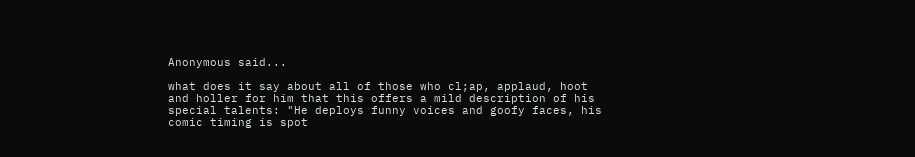Anonymous said...

what does it say about all of those who cl;ap, applaud, hoot and holler for him that this offers a mild description of his special talents: "He deploys funny voices and goofy faces, his comic timing is spot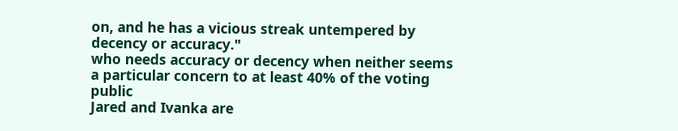on, and he has a vicious streak untempered by decency or accuracy."
who needs accuracy or decency when neither seems a particular concern to at least 40% of the voting public
Jared and Ivanka are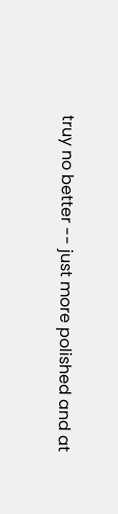truy no better -- just more polished and at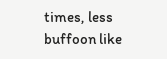times, less buffoon like